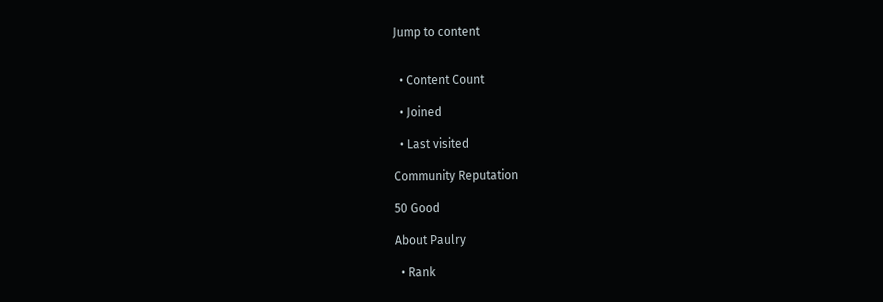Jump to content


  • Content Count

  • Joined

  • Last visited

Community Reputation

50 Good

About Paulry

  • Rank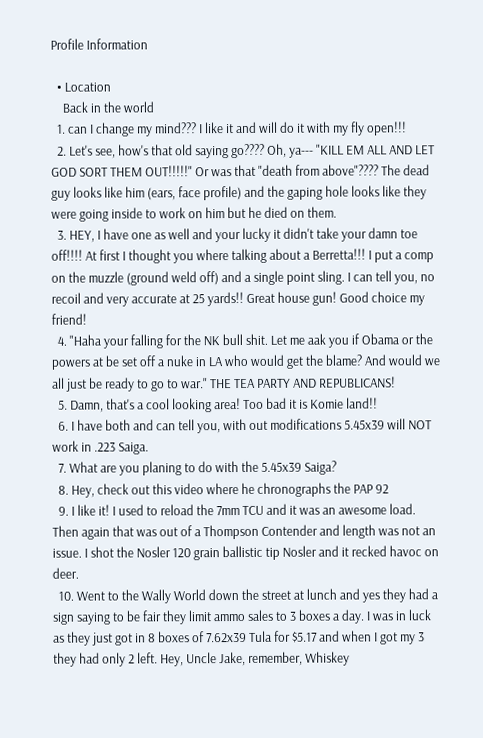Profile Information

  • Location
    Back in the world
  1. can I change my mind??? I like it and will do it with my fly open!!!
  2. Let's see, how's that old saying go???? Oh, ya--- "KILL EM ALL AND LET GOD SORT THEM OUT!!!!!" Or was that "death from above"???? The dead guy looks like him (ears, face profile) and the gaping hole looks like they were going inside to work on him but he died on them.
  3. HEY, I have one as well and your lucky it didn't take your damn toe off!!!! At first I thought you where talking about a Berretta!!! I put a comp on the muzzle (ground weld off) and a single point sling. I can tell you, no recoil and very accurate at 25 yards!! Great house gun! Good choice my friend!
  4. "Haha your falling for the NK bull shit. Let me aak you if Obama or the powers at be set off a nuke in LA who would get the blame? And would we all just be ready to go to war." THE TEA PARTY AND REPUBLICANS!
  5. Damn, that's a cool looking area! Too bad it is Komie land!!
  6. I have both and can tell you, with out modifications 5.45x39 will NOT work in .223 Saiga.
  7. What are you planing to do with the 5.45x39 Saiga?
  8. Hey, check out this video where he chronographs the PAP 92
  9. I like it! I used to reload the 7mm TCU and it was an awesome load. Then again that was out of a Thompson Contender and length was not an issue. I shot the Nosler 120 grain ballistic tip Nosler and it recked havoc on deer.
  10. Went to the Wally World down the street at lunch and yes they had a sign saying to be fair they limit ammo sales to 3 boxes a day. I was in luck as they just got in 8 boxes of 7.62x39 Tula for $5.17 and when I got my 3 they had only 2 left. Hey, Uncle Jake, remember, Whiskey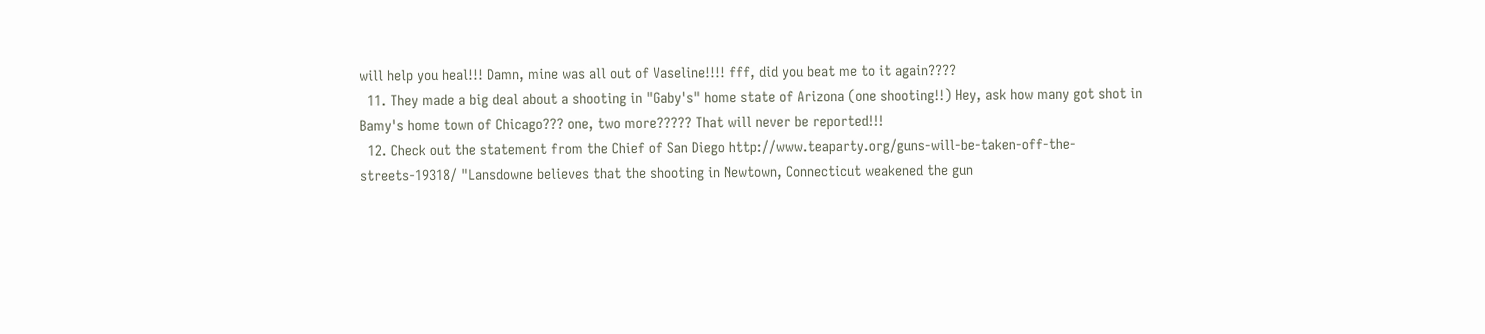will help you heal!!! Damn, mine was all out of Vaseline!!!! fff, did you beat me to it again????
  11. They made a big deal about a shooting in "Gaby's" home state of Arizona (one shooting!!) Hey, ask how many got shot in Bamy's home town of Chicago??? one, two more????? That will never be reported!!!
  12. Check out the statement from the Chief of San Diego http://www.teaparty.org/guns-will-be-taken-off-the-streets-19318/ "Lansdowne believes that the shooting in Newtown, Connecticut weakened the gun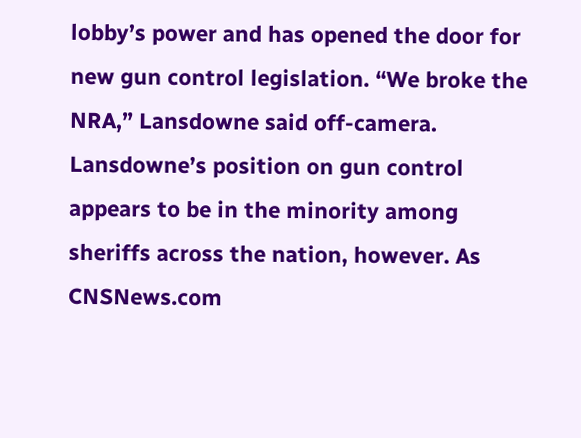lobby’s power and has opened the door for new gun control legislation. “We broke the NRA,” Lansdowne said off-camera. Lansdowne’s position on gun control appears to be in the minority among sheriffs across the nation, however. As CNSNews.com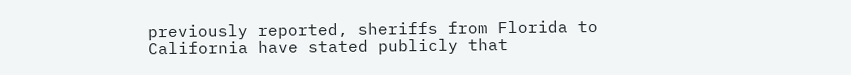previously reported, sheriffs from Florida to California have stated publicly that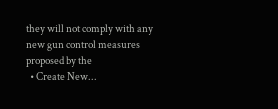they will not comply with any new gun control measures proposed by the
  • Create New...